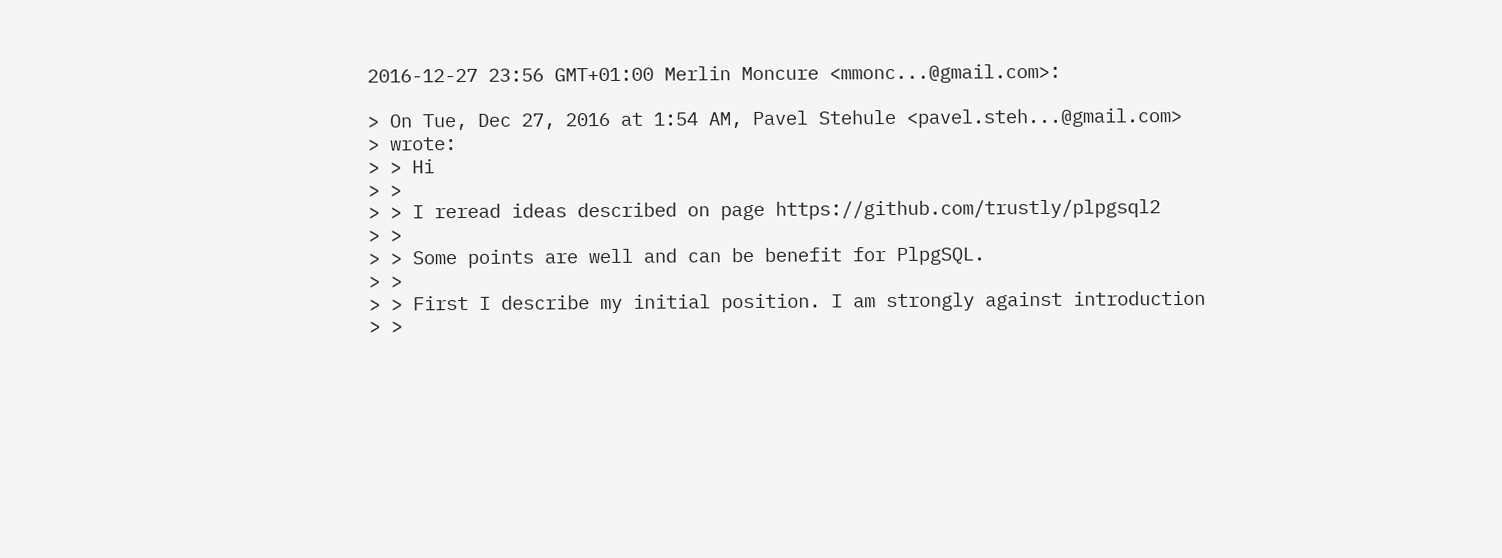2016-12-27 23:56 GMT+01:00 Merlin Moncure <mmonc...@gmail.com>:

> On Tue, Dec 27, 2016 at 1:54 AM, Pavel Stehule <pavel.steh...@gmail.com>
> wrote:
> > Hi
> >
> > I reread ideas described on page https://github.com/trustly/plpgsql2
> >
> > Some points are well and can be benefit for PlpgSQL.
> >
> > First I describe my initial position. I am strongly against introduction
> >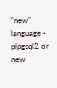"new" language - plpgsql2 or new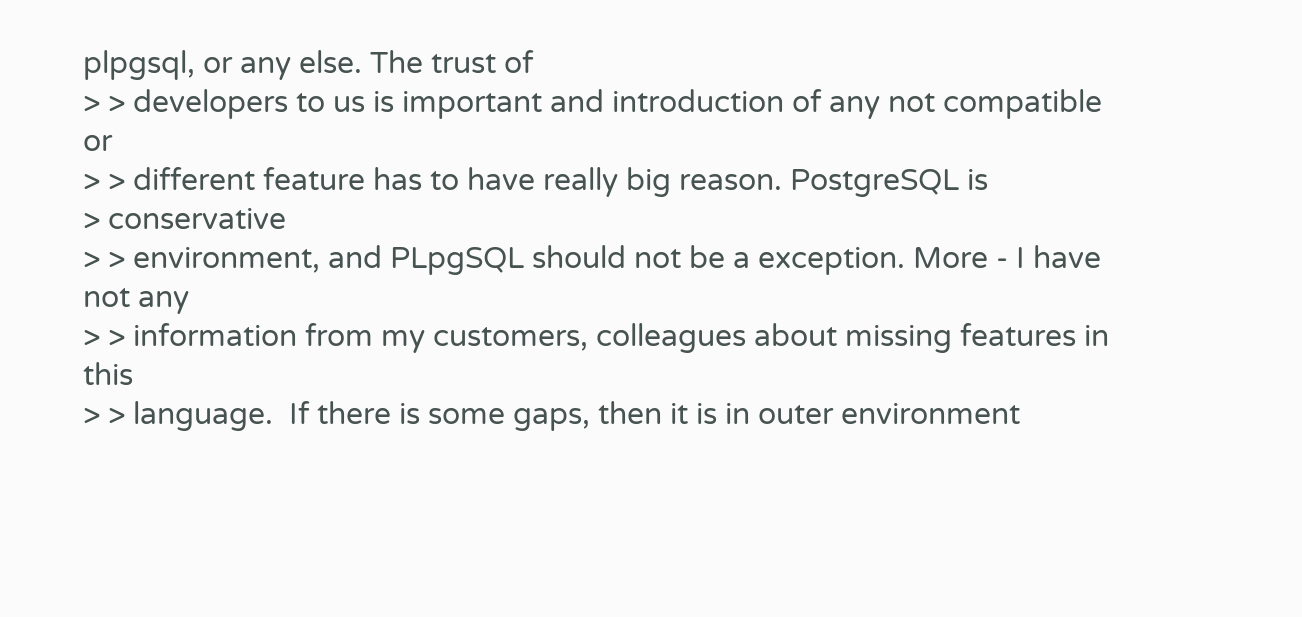plpgsql, or any else. The trust of
> > developers to us is important and introduction of any not compatible or
> > different feature has to have really big reason. PostgreSQL is
> conservative
> > environment, and PLpgSQL should not be a exception. More - I have not any
> > information from my customers, colleagues about missing features in this
> > language.  If there is some gaps, then it is in outer environment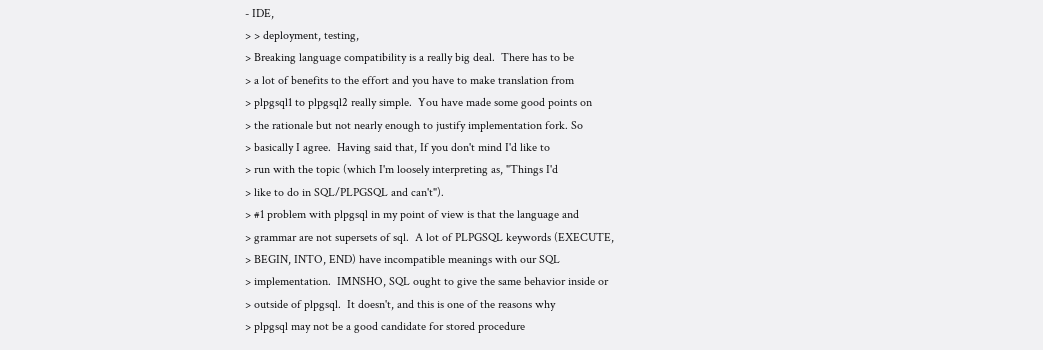- IDE,
> > deployment, testing,
> Breaking language compatibility is a really big deal.  There has to be
> a lot of benefits to the effort and you have to make translation from
> plpgsql1 to plpgsql2 really simple.  You have made some good points on
> the rationale but not nearly enough to justify implementation fork. So
> basically I agree.  Having said that, If you don't mind I'd like to
> run with the topic (which I'm loosely interpreting as, "Things I'd
> like to do in SQL/PLPGSQL and can't").
> #1 problem with plpgsql in my point of view is that the language and
> grammar are not supersets of sql.  A lot of PLPGSQL keywords (EXECUTE,
> BEGIN, INTO, END) have incompatible meanings with our SQL
> implementation.  IMNSHO, SQL ought to give the same behavior inside or
> outside of plpgsql.  It doesn't, and this is one of the reasons why
> plpgsql may not be a good candidate for stored procedure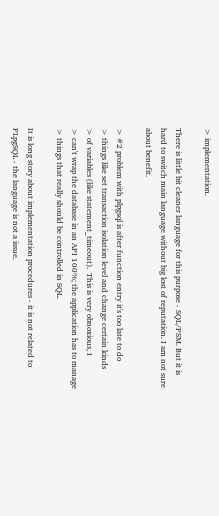> implementation.

There is little bit cleaner language for this purpose - SQL/PSM. But it is
hard to switch main language without big lost of reputation. I am not sure
about benefit.

> #2 problem with plpgsql is after function entry it's too late to do
> things like set transaction isolation level and change certain kinds
> of variables (like statement_timeout).  This is very obnoxious, I
> can't wrap the database in an API 100%; the application has to manage
> things that really should be controlled in SQL.

It is long story about implementation procedures - it is not related to
PLpgSQL - the language is not a issue.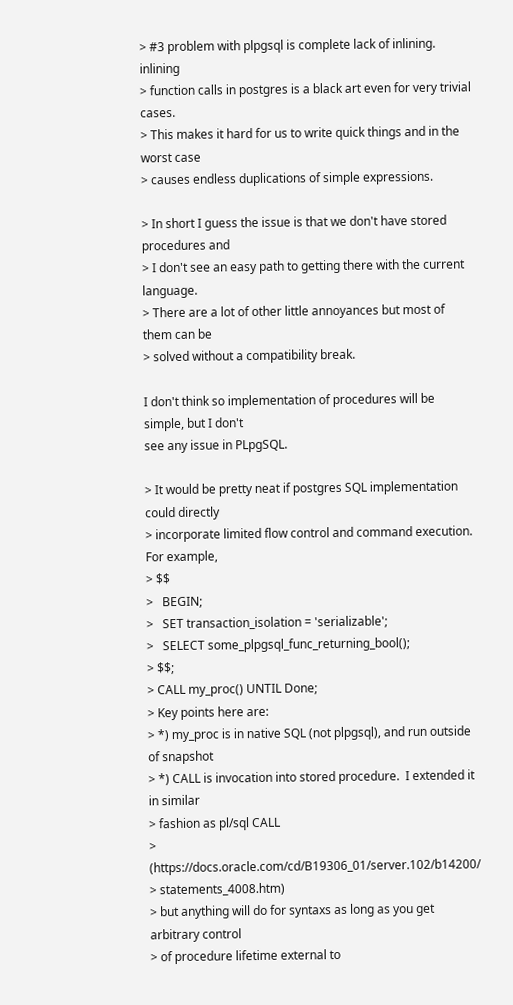> #3 problem with plpgsql is complete lack of inlining.  inlining
> function calls in postgres is a black art even for very trivial cases.
> This makes it hard for us to write quick things and in the worst case
> causes endless duplications of simple expressions.

> In short I guess the issue is that we don't have stored procedures and
> I don't see an easy path to getting there with the current language.
> There are a lot of other little annoyances but most of them can be
> solved without a compatibility break.

I don't think so implementation of procedures will be simple, but I don't
see any issue in PLpgSQL.

> It would be pretty neat if postgres SQL implementation could directly
> incorporate limited flow control and command execution.  For example,
> $$
>   BEGIN;
>   SET transaction_isolation = 'serializable';
>   SELECT some_plpgsql_func_returning_bool();
> $$;
> CALL my_proc() UNTIL Done;
> Key points here are:
> *) my_proc is in native SQL (not plpgsql), and run outside of snapshot
> *) CALL is invocation into stored procedure.  I extended it in similar
> fashion as pl/sql CALL
> (https://docs.oracle.com/cd/B19306_01/server.102/b14200/
> statements_4008.htm)
> but anything will do for syntaxs as long as you get arbitrary control
> of procedure lifetime external to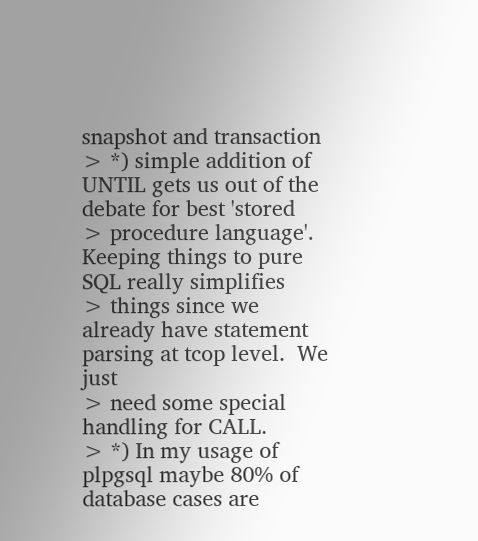snapshot and transaction
> *) simple addition of UNTIL gets us out of the debate for best 'stored
> procedure language'.   Keeping things to pure SQL really simplifies
> things since we already have statement parsing at tcop level.  We just
> need some special handling for CALL.
> *) In my usage of plpgsql maybe 80% of database cases are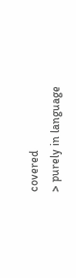covered
> purely in language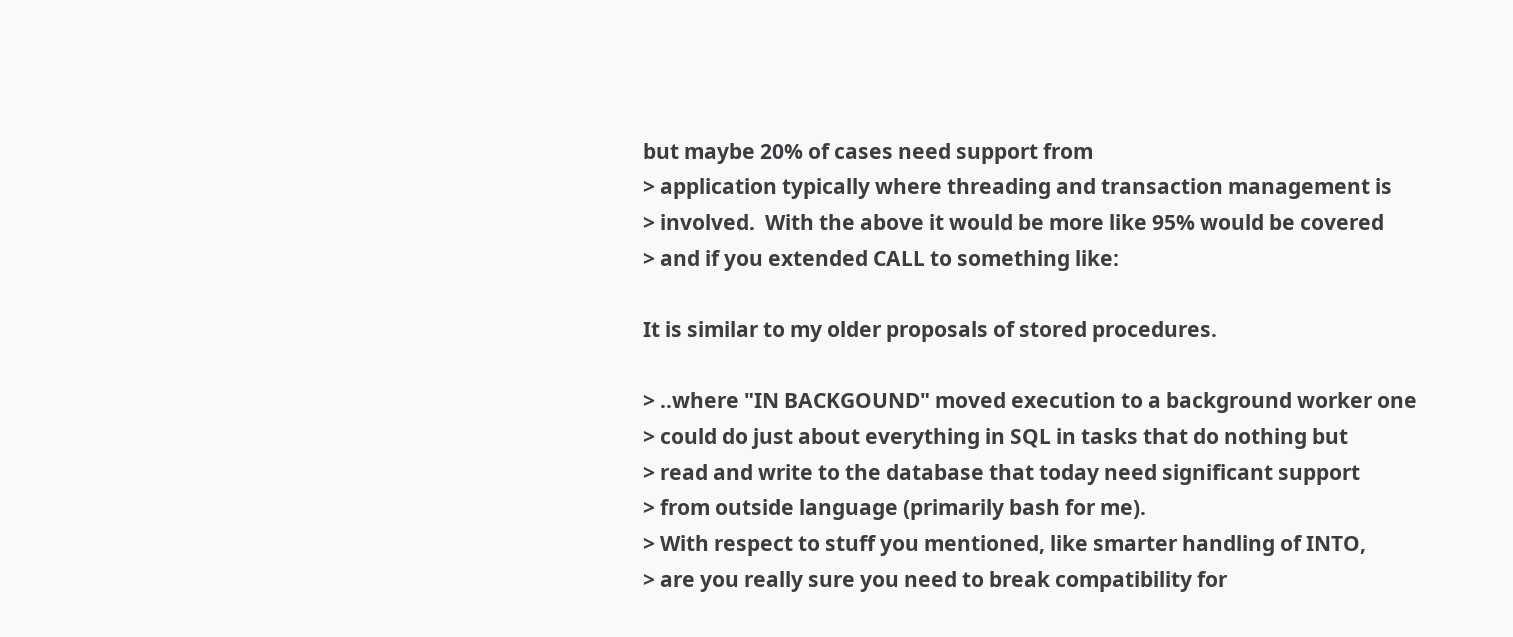but maybe 20% of cases need support from
> application typically where threading and transaction management is
> involved.  With the above it would be more like 95% would be covered
> and if you extended CALL to something like:

It is similar to my older proposals of stored procedures.

> ..where "IN BACKGOUND" moved execution to a background worker one
> could do just about everything in SQL in tasks that do nothing but
> read and write to the database that today need significant support
> from outside language (primarily bash for me).
> With respect to stuff you mentioned, like smarter handling of INTO,
> are you really sure you need to break compatibility for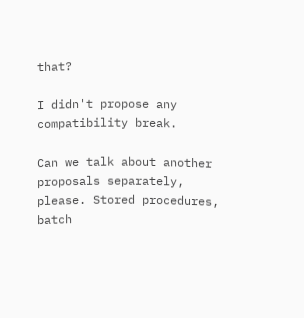that?

I didn't propose any compatibility break.

Can we talk about another proposals separately, please. Stored procedures,
batch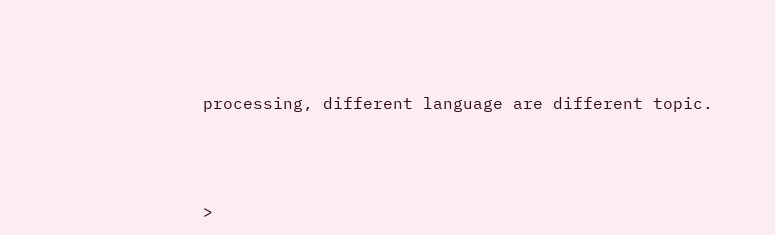processing, different language are different topic.



>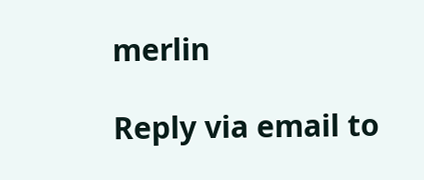merlin

Reply via email to